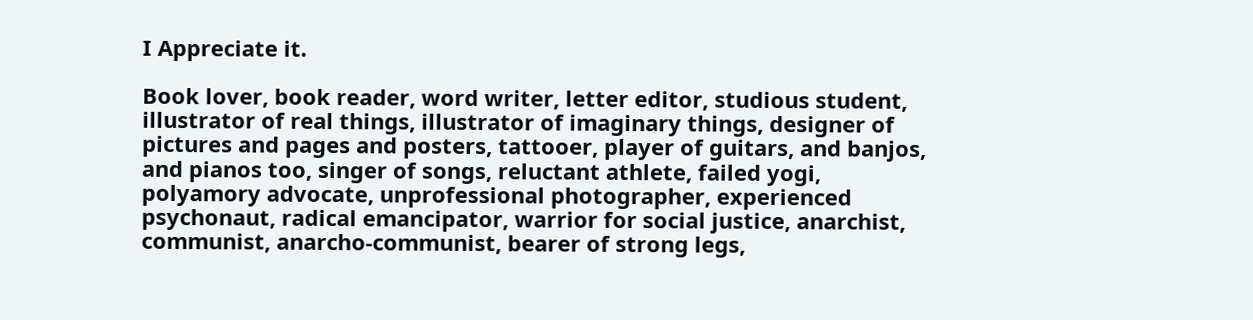I Appreciate it.

Book lover, book reader, word writer, letter editor, studious student, illustrator of real things, illustrator of imaginary things, designer of pictures and pages and posters, tattooer, player of guitars, and banjos, and pianos too, singer of songs, reluctant athlete, failed yogi, polyamory advocate, unprofessional photographer, experienced psychonaut, radical emancipator, warrior for social justice, anarchist, communist, anarcho-communist, bearer of strong legs,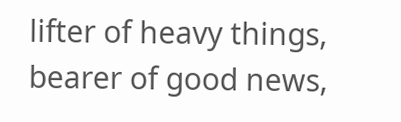lifter of heavy things, bearer of good news,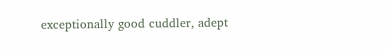exceptionally good cuddler, adept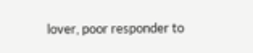lover, poor responder to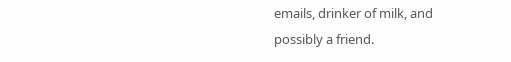emails, drinker of milk, and possibly a friend.